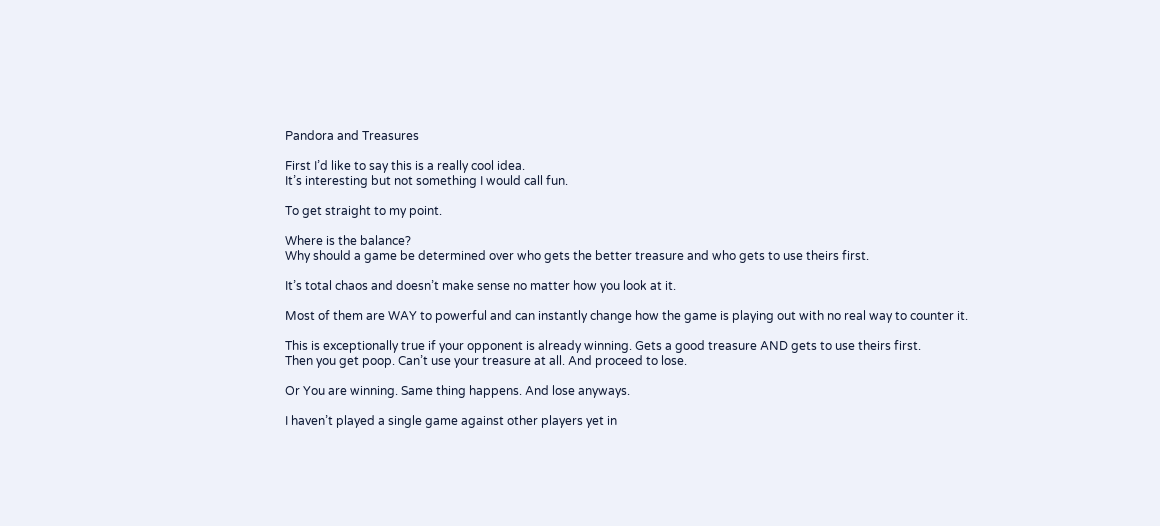Pandora and Treasures

First I’d like to say this is a really cool idea.
It’s interesting but not something I would call fun.

To get straight to my point.

Where is the balance?
Why should a game be determined over who gets the better treasure and who gets to use theirs first.

It’s total chaos and doesn’t make sense no matter how you look at it.

Most of them are WAY to powerful and can instantly change how the game is playing out with no real way to counter it.

This is exceptionally true if your opponent is already winning. Gets a good treasure AND gets to use theirs first.
Then you get poop. Can’t use your treasure at all. And proceed to lose.

Or You are winning. Same thing happens. And lose anyways.

I haven’t played a single game against other players yet in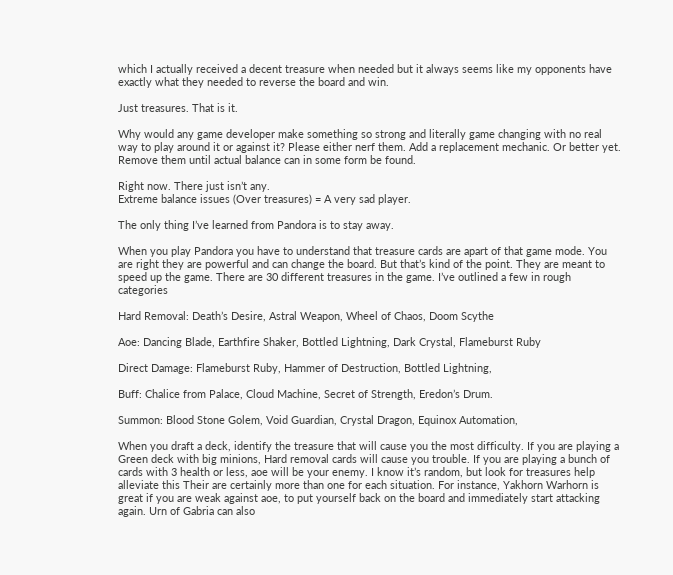which I actually received a decent treasure when needed but it always seems like my opponents have exactly what they needed to reverse the board and win.

Just treasures. That is it.

Why would any game developer make something so strong and literally game changing with no real way to play around it or against it? Please either nerf them. Add a replacement mechanic. Or better yet. Remove them until actual balance can in some form be found.

Right now. There just isn’t any.
Extreme balance issues (Over treasures) = A very sad player.

The only thing I’ve learned from Pandora is to stay away.

When you play Pandora you have to understand that treasure cards are apart of that game mode. You are right they are powerful and can change the board. But that’s kind of the point. They are meant to speed up the game. There are 30 different treasures in the game. I’ve outlined a few in rough categories

Hard Removal: Death’s Desire, Astral Weapon, Wheel of Chaos, Doom Scythe

Aoe: Dancing Blade, Earthfire Shaker, Bottled Lightning, Dark Crystal, Flameburst Ruby

Direct Damage: Flameburst Ruby, Hammer of Destruction, Bottled Lightning,

Buff: Chalice from Palace, Cloud Machine, Secret of Strength, Eredon’s Drum.

Summon: Blood Stone Golem, Void Guardian, Crystal Dragon, Equinox Automation,

When you draft a deck, identify the treasure that will cause you the most difficulty. If you are playing a Green deck with big minions, Hard removal cards will cause you trouble. If you are playing a bunch of cards with 3 health or less, aoe will be your enemy. I know it’s random, but look for treasures help alleviate this Their are certainly more than one for each situation. For instance, Yakhorn Warhorn is great if you are weak against aoe, to put yourself back on the board and immediately start attacking again. Urn of Gabria can also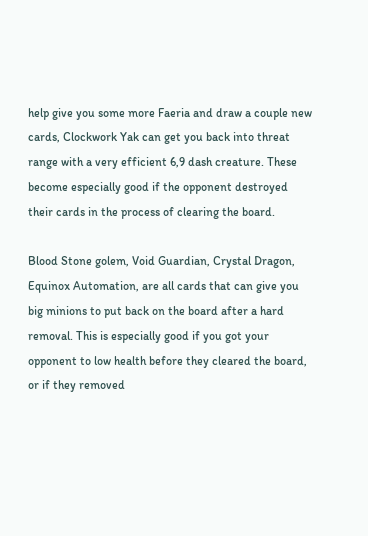help give you some more Faeria and draw a couple new cards, Clockwork Yak can get you back into threat range with a very efficient 6,9 dash creature. These become especially good if the opponent destroyed their cards in the process of clearing the board.

Blood Stone golem, Void Guardian, Crystal Dragon, Equinox Automation, are all cards that can give you big minions to put back on the board after a hard removal. This is especially good if you got your opponent to low health before they cleared the board, or if they removed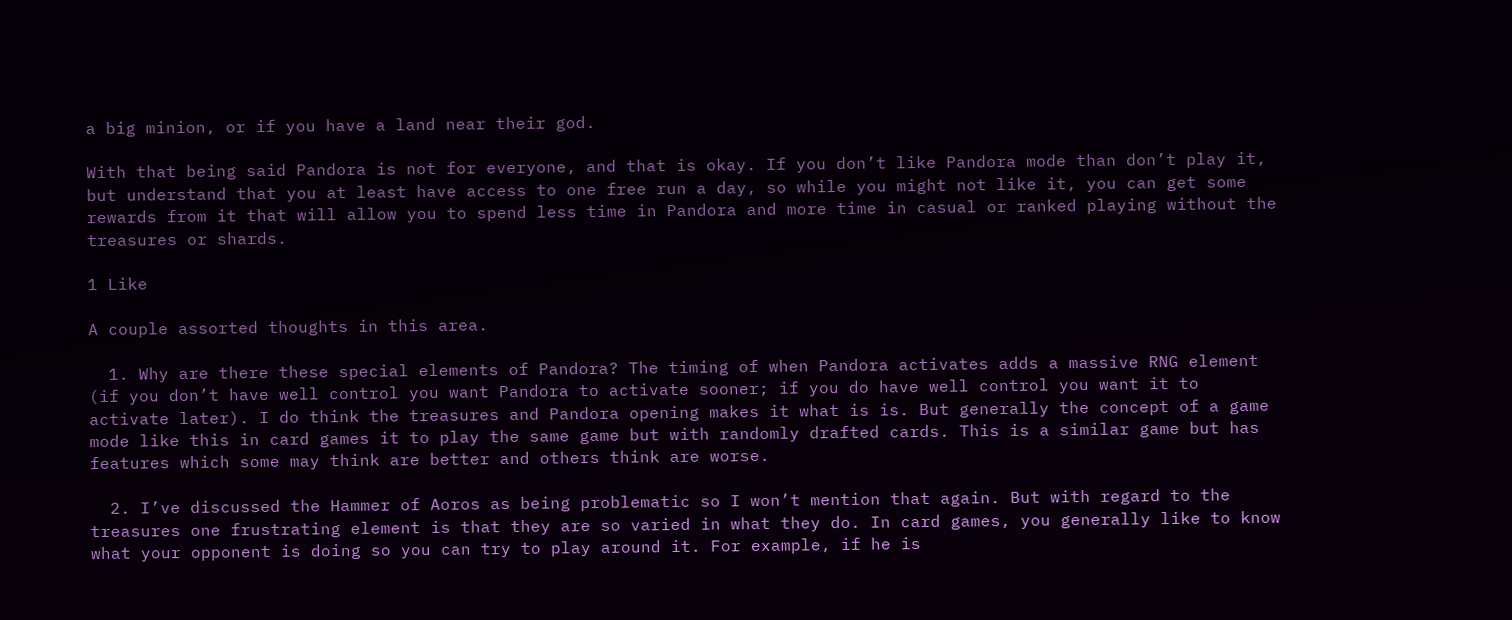a big minion, or if you have a land near their god.

With that being said Pandora is not for everyone, and that is okay. If you don’t like Pandora mode than don’t play it, but understand that you at least have access to one free run a day, so while you might not like it, you can get some rewards from it that will allow you to spend less time in Pandora and more time in casual or ranked playing without the treasures or shards.

1 Like

A couple assorted thoughts in this area.

  1. Why are there these special elements of Pandora? The timing of when Pandora activates adds a massive RNG element (if you don’t have well control you want Pandora to activate sooner; if you do have well control you want it to activate later). I do think the treasures and Pandora opening makes it what is is. But generally the concept of a game mode like this in card games it to play the same game but with randomly drafted cards. This is a similar game but has features which some may think are better and others think are worse.

  2. I’ve discussed the Hammer of Aoros as being problematic so I won’t mention that again. But with regard to the treasures one frustrating element is that they are so varied in what they do. In card games, you generally like to know what your opponent is doing so you can try to play around it. For example, if he is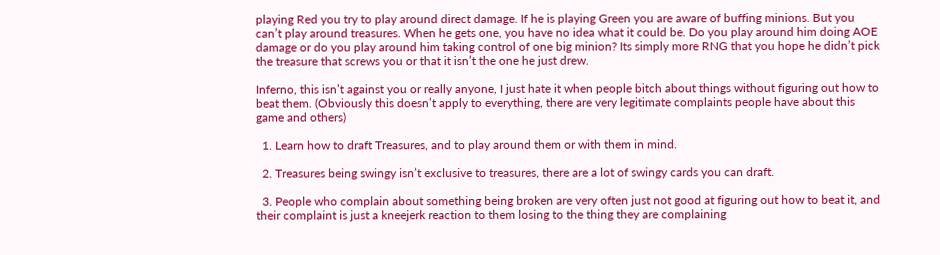playing Red you try to play around direct damage. If he is playing Green you are aware of buffing minions. But you can’t play around treasures. When he gets one, you have no idea what it could be. Do you play around him doing AOE damage or do you play around him taking control of one big minion? Its simply more RNG that you hope he didn’t pick the treasure that screws you or that it isn’t the one he just drew.

Inferno, this isn’t against you or really anyone, I just hate it when people bitch about things without figuring out how to beat them. (Obviously this doesn’t apply to everything, there are very legitimate complaints people have about this game and others)

  1. Learn how to draft Treasures, and to play around them or with them in mind.

  2. Treasures being swingy isn’t exclusive to treasures, there are a lot of swingy cards you can draft.

  3. People who complain about something being broken are very often just not good at figuring out how to beat it, and their complaint is just a kneejerk reaction to them losing to the thing they are complaining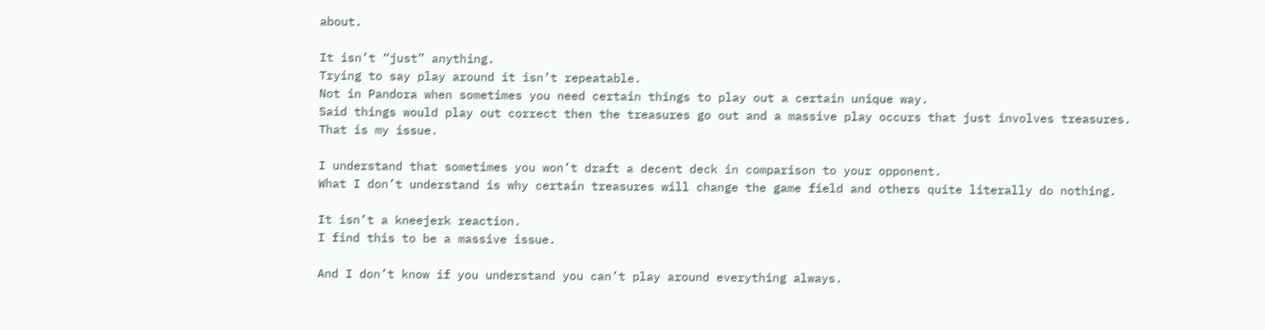about.

It isn’t “just” anything.
Trying to say play around it isn’t repeatable.
Not in Pandora when sometimes you need certain things to play out a certain unique way.
Said things would play out correct then the treasures go out and a massive play occurs that just involves treasures.
That is my issue.

I understand that sometimes you won’t draft a decent deck in comparison to your opponent.
What I don’t understand is why certain treasures will change the game field and others quite literally do nothing.

It isn’t a kneejerk reaction.
I find this to be a massive issue.

And I don’t know if you understand you can’t play around everything always.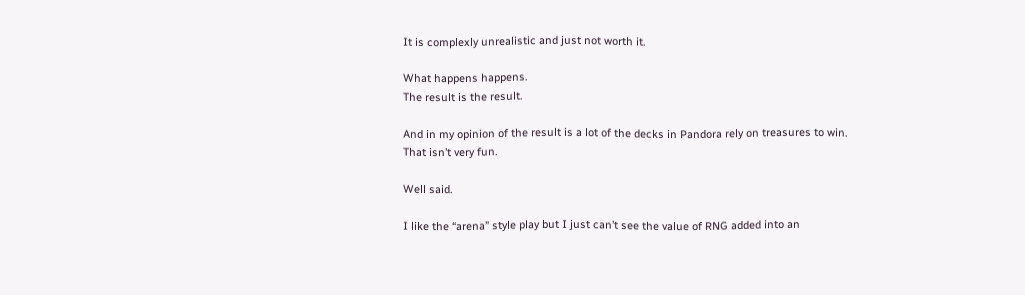It is complexly unrealistic and just not worth it.

What happens happens.
The result is the result.

And in my opinion of the result is a lot of the decks in Pandora rely on treasures to win.
That isn’t very fun.

Well said.

I like the “arena” style play but I just can’t see the value of RNG added into an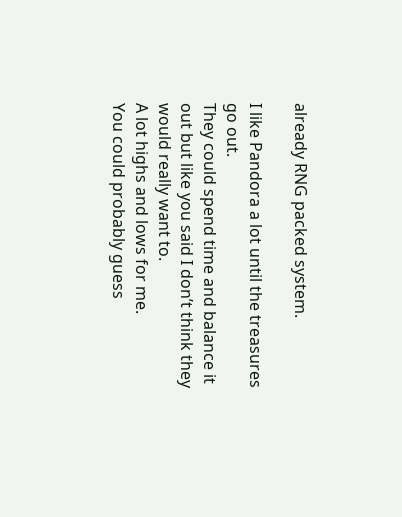already RNG packed system.

I like Pandora a lot until the treasures go out.
They could spend time and balance it out but like you said I don’t think they would really want to.
A lot highs and lows for me.
You could probably guess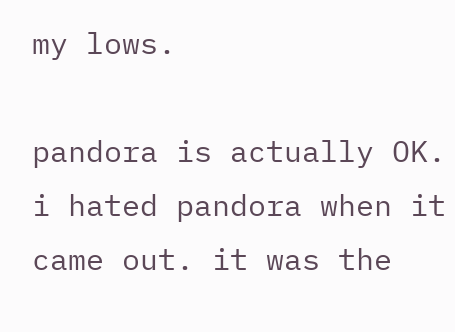my lows.

pandora is actually OK. i hated pandora when it came out. it was the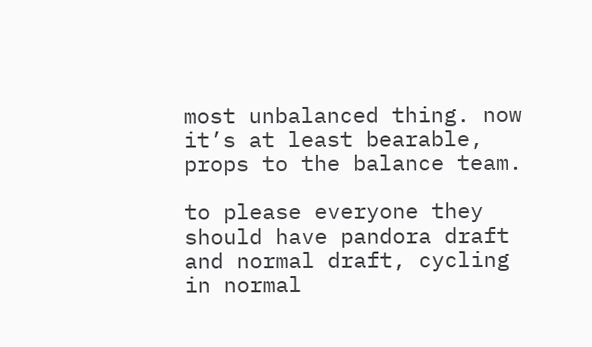most unbalanced thing. now it’s at least bearable, props to the balance team.

to please everyone they should have pandora draft and normal draft, cycling in normal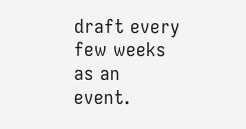draft every few weeks as an event.